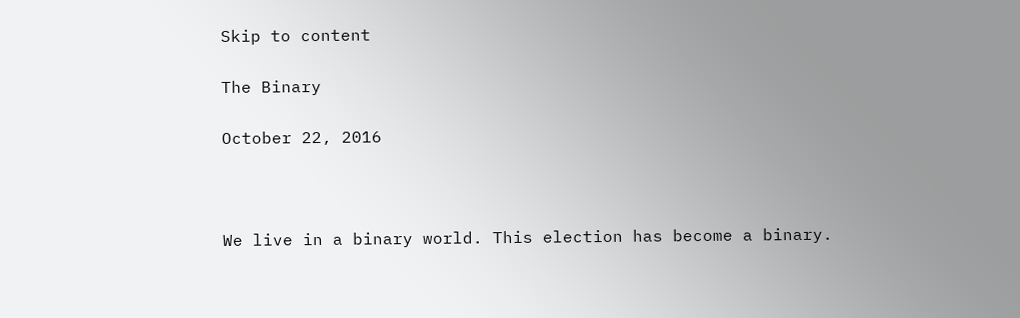Skip to content

The Binary

October 22, 2016



We live in a binary world. This election has become a binary.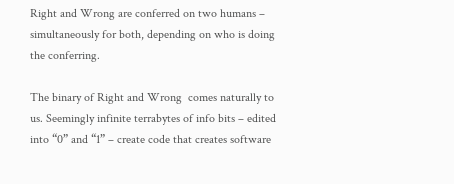Right and Wrong are conferred on two humans – simultaneously for both, depending on who is doing the conferring.

The binary of Right and Wrong  comes naturally to us. Seemingly infinite terrabytes of info bits – edited into “0” and “1” – create code that creates software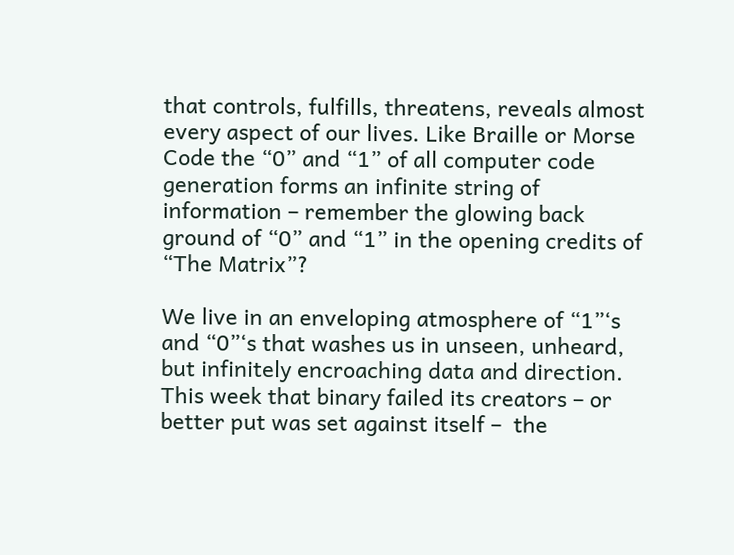that controls, fulfills, threatens, reveals almost every aspect of our lives. Like Braille or Morse Code the “0” and “1” of all computer code generation forms an infinite string of information – remember the glowing back ground of “0” and “1” in the opening credits of “The Matrix”?

We live in an enveloping atmosphere of “1”‘s and “0”‘s that washes us in unseen, unheard, but infinitely encroaching data and direction. This week that binary failed its creators – or better put was set against itself –  the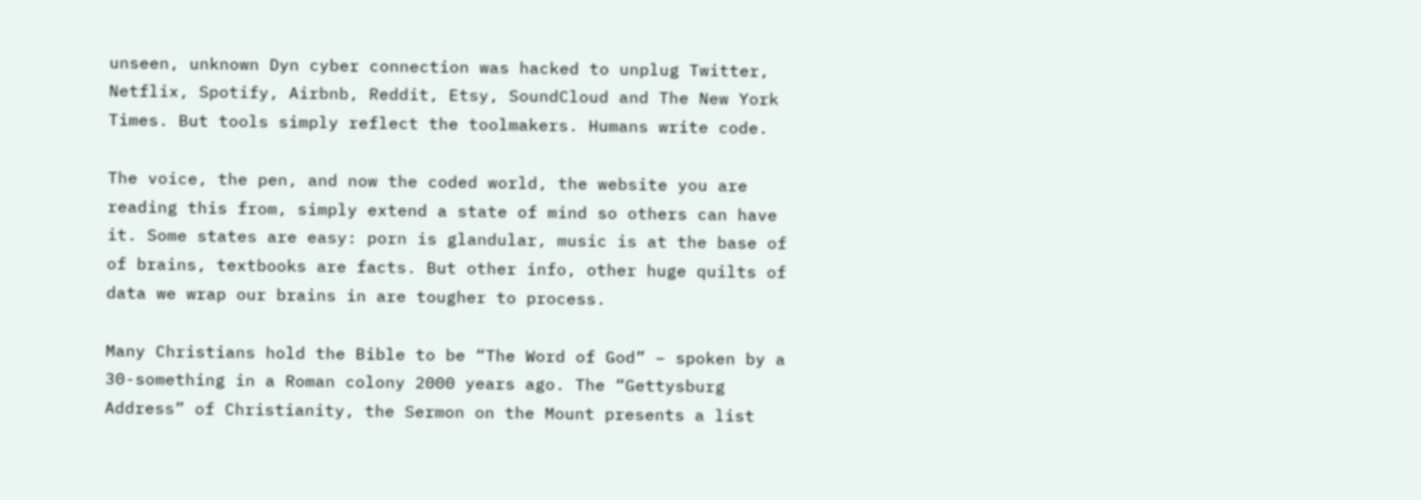unseen, unknown Dyn cyber connection was hacked to unplug Twitter, Netflix, Spotify, Airbnb, Reddit, Etsy, SoundCloud and The New York Times. But tools simply reflect the toolmakers. Humans write code.

The voice, the pen, and now the coded world, the website you are reading this from, simply extend a state of mind so others can have it. Some states are easy: porn is glandular, music is at the base of of brains, textbooks are facts. But other info, other huge quilts of data we wrap our brains in are tougher to process.

Many Christians hold the Bible to be “The Word of God” – spoken by a 30-something in a Roman colony 2000 years ago. The “Gettysburg Address” of Christianity, the Sermon on the Mount presents a list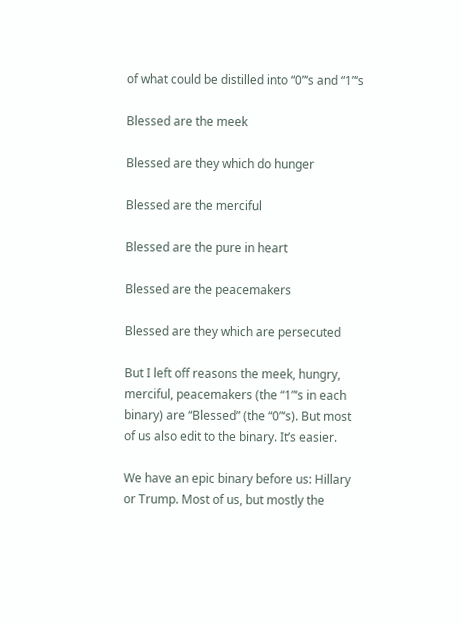of what could be distilled into “0”‘s and “1”‘s

Blessed are the meek

Blessed are they which do hunger

Blessed are the merciful

Blessed are the pure in heart

Blessed are the peacemakers

Blessed are they which are persecuted

But I left off reasons the meek, hungry, merciful, peacemakers (the “1”‘s in each binary) are “Blessed” (the “0”‘s). But most of us also edit to the binary. It’s easier.

We have an epic binary before us: Hillary or Trump. Most of us, but mostly the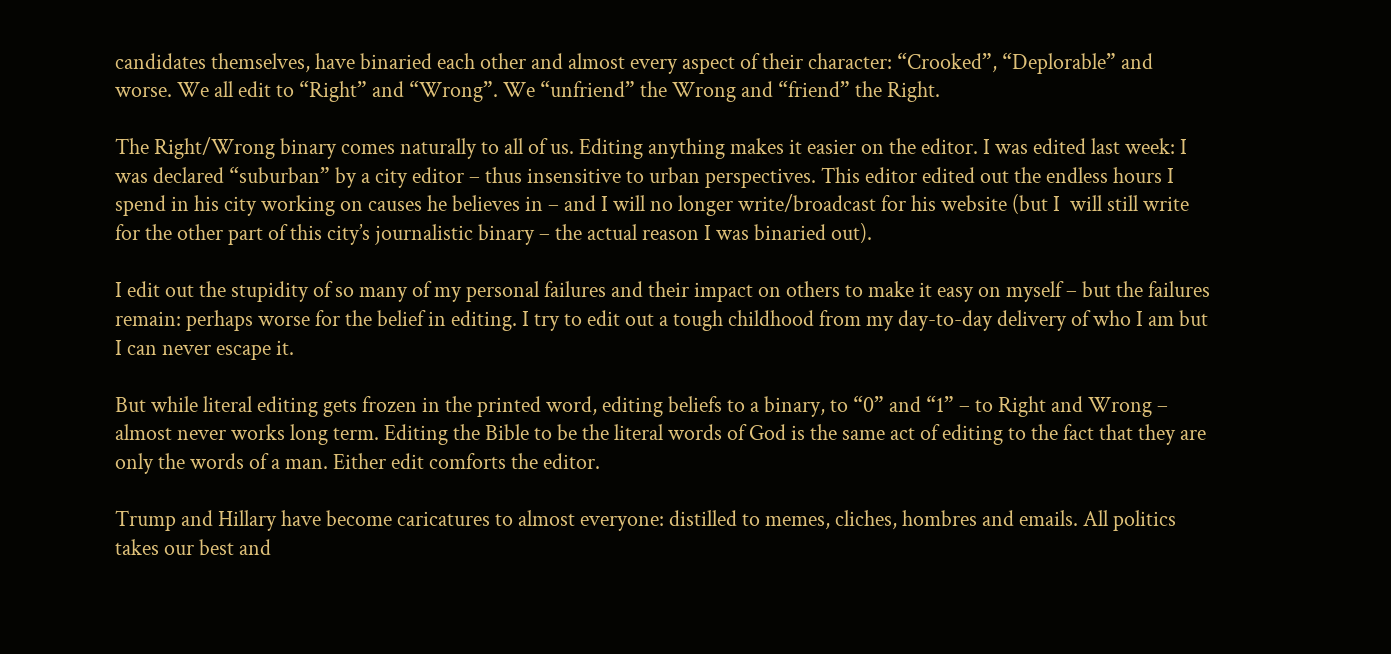candidates themselves, have binaried each other and almost every aspect of their character: “Crooked”, “Deplorable” and worse. We all edit to “Right” and “Wrong”. We “unfriend” the Wrong and “friend” the Right.

The Right/Wrong binary comes naturally to all of us. Editing anything makes it easier on the editor. I was edited last week: I was declared “suburban” by a city editor – thus insensitive to urban perspectives. This editor edited out the endless hours I spend in his city working on causes he believes in – and I will no longer write/broadcast for his website (but I  will still write for the other part of this city’s journalistic binary – the actual reason I was binaried out).

I edit out the stupidity of so many of my personal failures and their impact on others to make it easy on myself – but the failures remain: perhaps worse for the belief in editing. I try to edit out a tough childhood from my day-to-day delivery of who I am but I can never escape it.

But while literal editing gets frozen in the printed word, editing beliefs to a binary, to “0” and “1” – to Right and Wrong – almost never works long term. Editing the Bible to be the literal words of God is the same act of editing to the fact that they are only the words of a man. Either edit comforts the editor.

Trump and Hillary have become caricatures to almost everyone: distilled to memes, cliches, hombres and emails. All politics takes our best and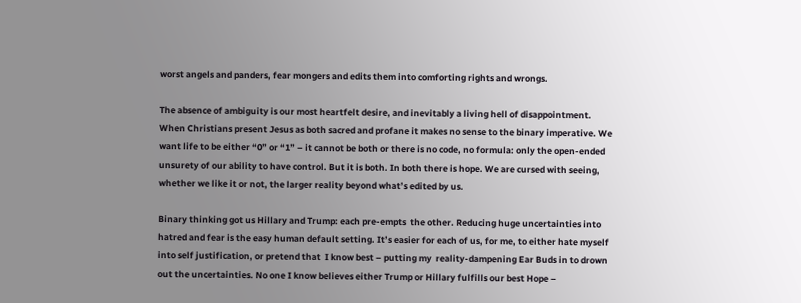worst angels and panders, fear mongers and edits them into comforting rights and wrongs.

The absence of ambiguity is our most heartfelt desire, and inevitably a living hell of disappointment. When Christians present Jesus as both sacred and profane it makes no sense to the binary imperative. We want life to be either “0” or “1” – it cannot be both or there is no code, no formula: only the open-ended unsurety of our ability to have control. But it is both. In both there is hope. We are cursed with seeing, whether we like it or not, the larger reality beyond what’s edited by us.

Binary thinking got us Hillary and Trump: each pre-empts  the other. Reducing huge uncertainties into hatred and fear is the easy human default setting. It’s easier for each of us, for me, to either hate myself into self justification, or pretend that  I know best – putting my  reality-dampening Ear Buds in to drown out the uncertainties. No one I know believes either Trump or Hillary fulfills our best Hope –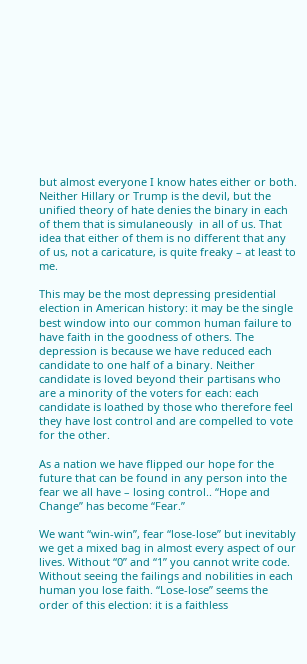but almost everyone I know hates either or both. Neither Hillary or Trump is the devil, but the unified theory of hate denies the binary in each of them that is simulaneously  in all of us. That idea that either of them is no different that any of us, not a caricature, is quite freaky – at least to me.

This may be the most depressing presidential election in American history: it may be the single best window into our common human failure to have faith in the goodness of others. The depression is because we have reduced each candidate to one half of a binary. Neither candidate is loved beyond their partisans who are a minority of the voters for each: each candidate is loathed by those who therefore feel they have lost control and are compelled to vote for the other.

As a nation we have flipped our hope for the future that can be found in any person into the fear we all have – losing control.. “Hope and Change” has become “Fear.”

We want “win-win”, fear “lose-lose” but inevitably we get a mixed bag in almost every aspect of our lives. Without “0” and “1” you cannot write code. Without seeing the failings and nobilities in each human you lose faith. “Lose-lose” seems the order of this election: it is a faithless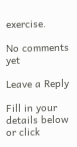exercise.

No comments yet

Leave a Reply

Fill in your details below or click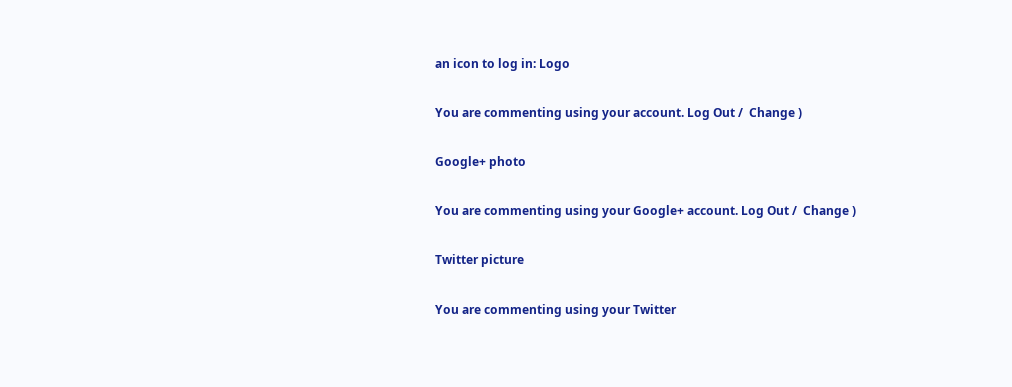an icon to log in: Logo

You are commenting using your account. Log Out /  Change )

Google+ photo

You are commenting using your Google+ account. Log Out /  Change )

Twitter picture

You are commenting using your Twitter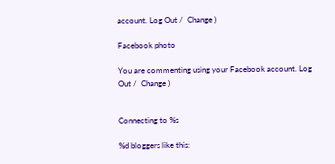account. Log Out /  Change )

Facebook photo

You are commenting using your Facebook account. Log Out /  Change )


Connecting to %s

%d bloggers like this: